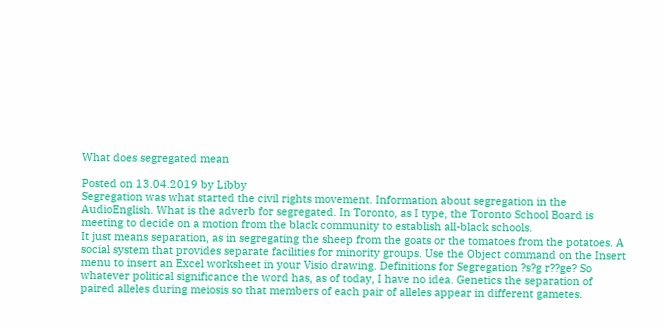What does segregated mean

Posted on 13.04.2019 by Libby
Segregation was what started the civil rights movement. Information about segregation in the AudioEnglish. What is the adverb for segregated. In Toronto, as I type, the Toronto School Board is meeting to decide on a motion from the black community to establish all-black schools.
It just means separation, as in segregating the sheep from the goats or the tomatoes from the potatoes. A social system that provides separate facilities for minority groups. Use the Object command on the Insert menu to insert an Excel worksheet in your Visio drawing. Definitions for Segregation ?s?g r??ge? So whatever political significance the word has, as of today, I have no idea. Genetics the separation of paired alleles during meiosis so that members of each pair of alleles appear in different gametes.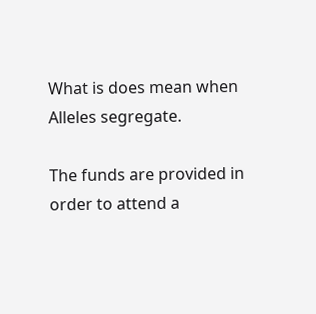What is does mean when Alleles segregate.

The funds are provided in order to attend a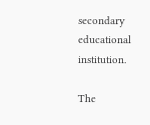secondary educational institution.

The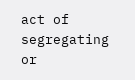act of segregating or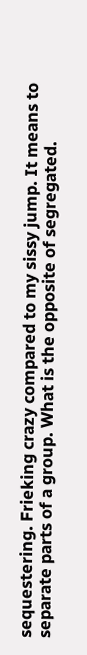sequestering. Frieking crazy compared to my sissy jump. It means to separate parts of a group. What is the opposite of segregated.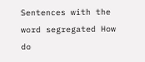Sentences with the word segregated How do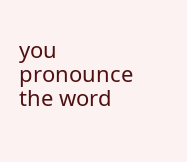you pronounce the word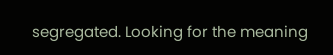segregated. Looking for the meaning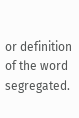or definition of the word segregated.